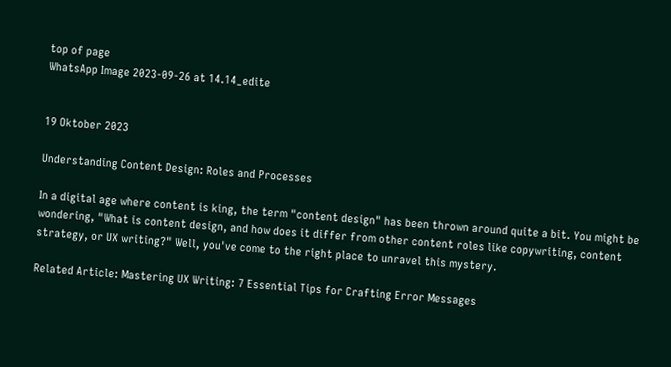top of page
WhatsApp Image 2023-09-26 at 14.14_edite


19 Oktober 2023

Understanding Content Design: Roles and Processes

In a digital age where content is king, the term "content design" has been thrown around quite a bit. You might be wondering, "What is content design, and how does it differ from other content roles like copywriting, content strategy, or UX writing?" Well, you've come to the right place to unravel this mystery.

Related Article: Mastering UX Writing: 7 Essential Tips for Crafting Error Messages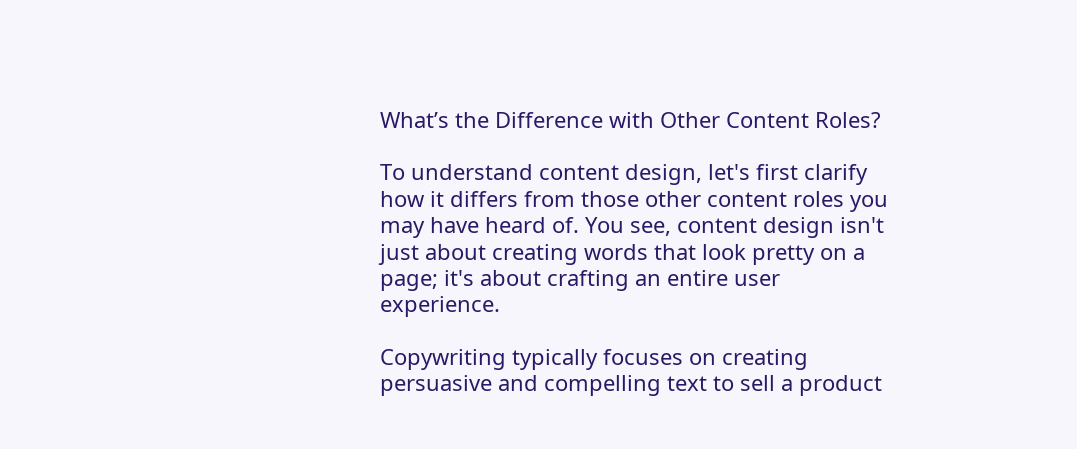What’s the Difference with Other Content Roles?

To understand content design, let's first clarify how it differs from those other content roles you may have heard of. You see, content design isn't just about creating words that look pretty on a page; it's about crafting an entire user experience.

Copywriting typically focuses on creating persuasive and compelling text to sell a product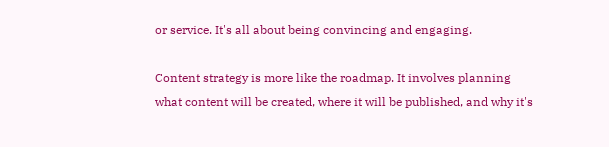or service. It's all about being convincing and engaging.

Content strategy is more like the roadmap. It involves planning what content will be created, where it will be published, and why it's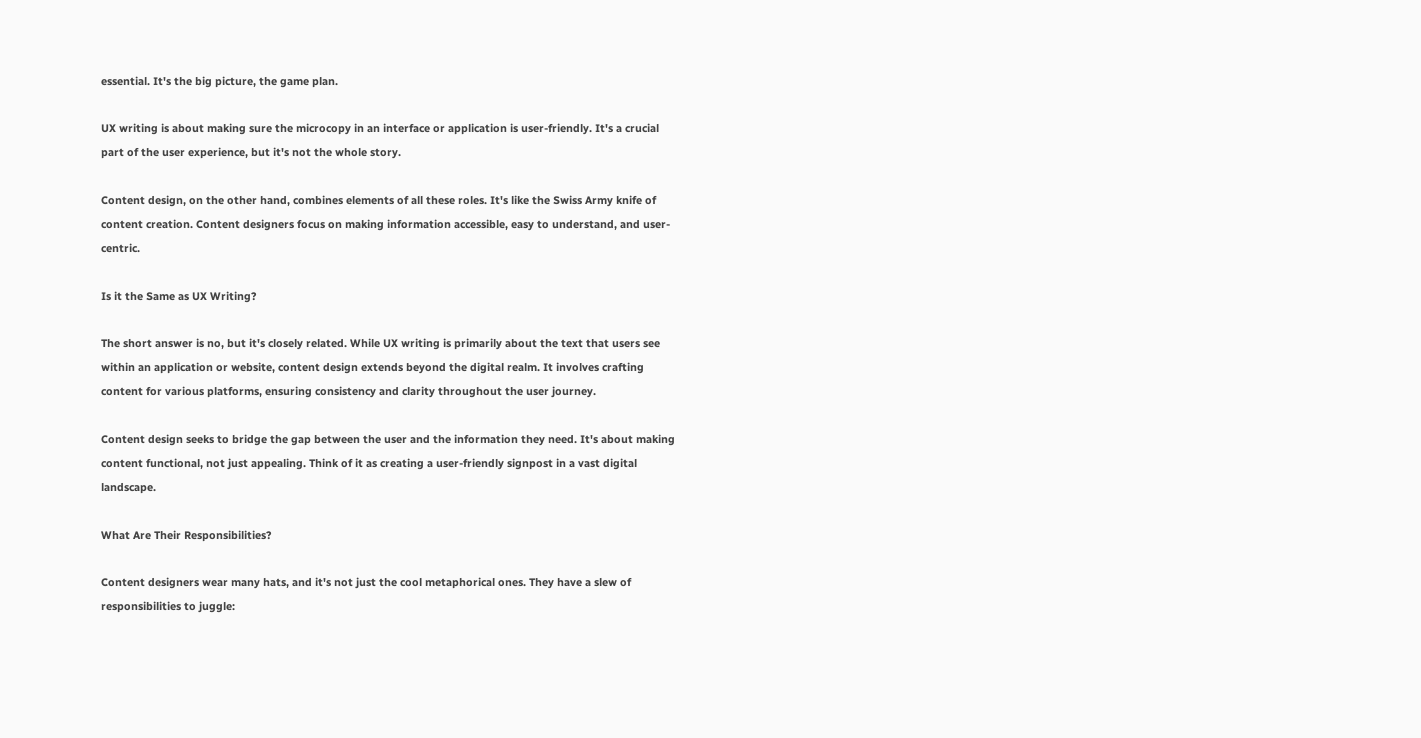essential. It's the big picture, the game plan.

UX writing is about making sure the microcopy in an interface or application is user-friendly. It's a crucial part of the user experience, but it's not the whole story.

Content design, on the other hand, combines elements of all these roles. It's like the Swiss Army knife of content creation. Content designers focus on making information accessible, easy to understand, and user-centric.

Is it the Same as UX Writing?

The short answer is no, but it's closely related. While UX writing is primarily about the text that users see within an application or website, content design extends beyond the digital realm. It involves crafting content for various platforms, ensuring consistency and clarity throughout the user journey.

Content design seeks to bridge the gap between the user and the information they need. It's about making content functional, not just appealing. Think of it as creating a user-friendly signpost in a vast digital landscape.

What Are Their Responsibilities?

Content designers wear many hats, and it's not just the cool metaphorical ones. They have a slew of responsibilities to juggle: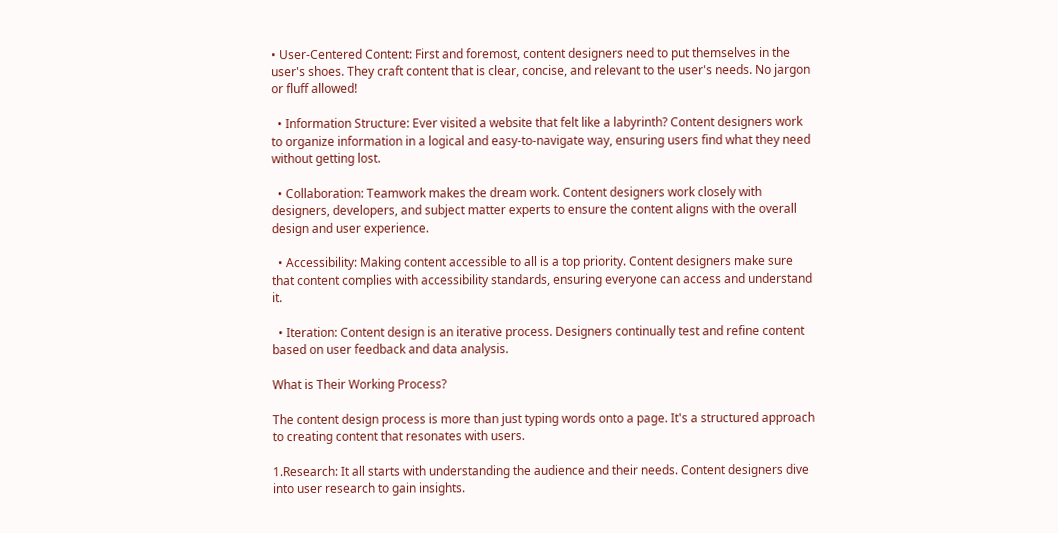• User-Centered Content: First and foremost, content designers need to put themselves in the user's shoes. They craft content that is clear, concise, and relevant to the user's needs. No jargon or fluff allowed!

  • Information Structure: Ever visited a website that felt like a labyrinth? Content designers work to organize information in a logical and easy-to-navigate way, ensuring users find what they need without getting lost.

  • Collaboration: Teamwork makes the dream work. Content designers work closely with designers, developers, and subject matter experts to ensure the content aligns with the overall design and user experience.

  • Accessibility: Making content accessible to all is a top priority. Content designers make sure that content complies with accessibility standards, ensuring everyone can access and understand it.

  • Iteration: Content design is an iterative process. Designers continually test and refine content based on user feedback and data analysis.

What is Their Working Process?

The content design process is more than just typing words onto a page. It's a structured approach to creating content that resonates with users.

1.Research: It all starts with understanding the audience and their needs. Content designers dive into user research to gain insights.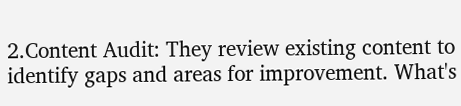2.Content Audit: They review existing content to identify gaps and areas for improvement. What's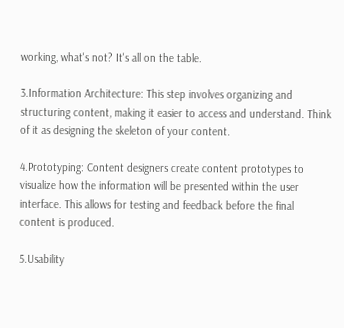working, what's not? It's all on the table.

3.Information Architecture: This step involves organizing and structuring content, making it easier to access and understand. Think of it as designing the skeleton of your content.

4.Prototyping: Content designers create content prototypes to visualize how the information will be presented within the user interface. This allows for testing and feedback before the final content is produced.

5.Usability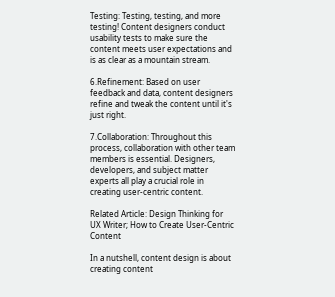Testing: Testing, testing, and more testing! Content designers conduct usability tests to make sure the content meets user expectations and is as clear as a mountain stream.

6.Refinement: Based on user feedback and data, content designers refine and tweak the content until it's just right.

7.Collaboration: Throughout this process, collaboration with other team members is essential. Designers, developers, and subject matter experts all play a crucial role in creating user-centric content.

Related Article: Design Thinking for UX Writer; How to Create User-Centric Content

In a nutshell, content design is about creating content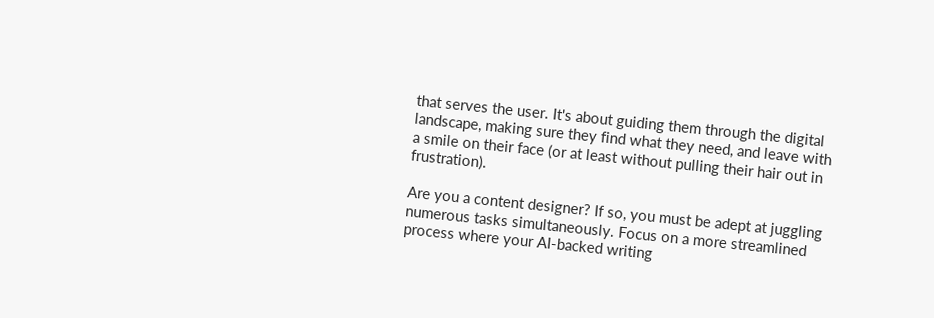that serves the user. It's about guiding them through the digital landscape, making sure they find what they need, and leave with a smile on their face (or at least without pulling their hair out in frustration).

Are you a content designer? If so, you must be adept at juggling numerous tasks simultaneously. Focus on a more streamlined process where your AI-backed writing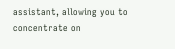assistant, allowing you to concentrate on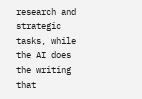research and strategic tasks, while the AI does the writing that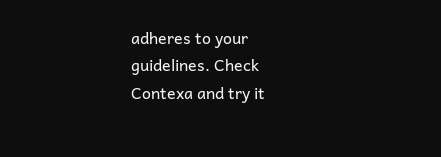adheres to your guidelines. Check Contexa and try it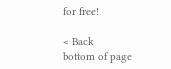for free!

< Back
bottom of page